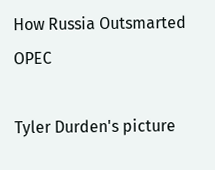How Russia Outsmarted OPEC

Tyler Durden's picture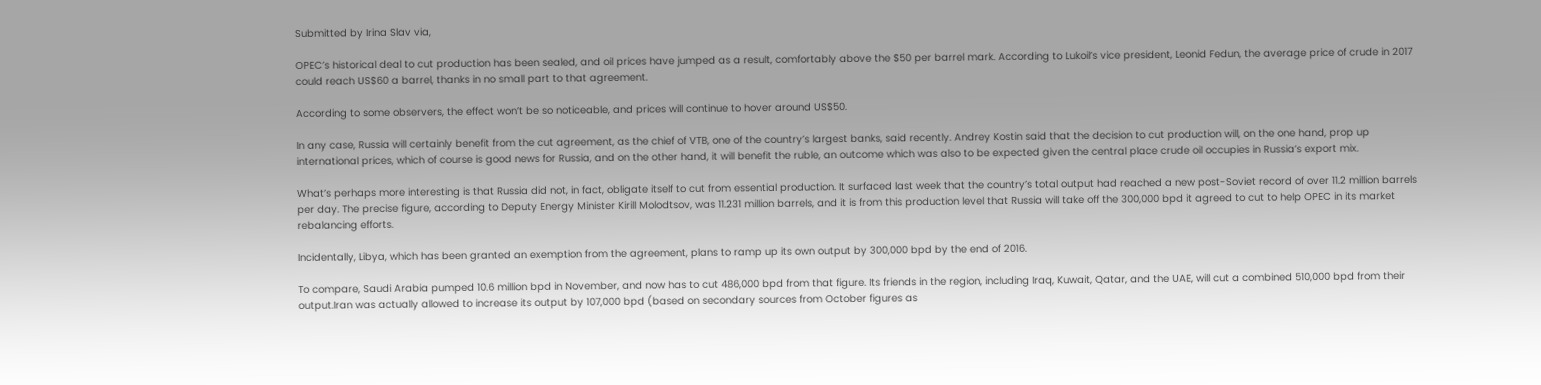Submitted by Irina Slav via,

OPEC’s historical deal to cut production has been sealed, and oil prices have jumped as a result, comfortably above the $50 per barrel mark. According to Lukoil’s vice president, Leonid Fedun, the average price of crude in 2017 could reach US$60 a barrel, thanks in no small part to that agreement.

According to some observers, the effect won’t be so noticeable, and prices will continue to hover around US$50.

In any case, Russia will certainly benefit from the cut agreement, as the chief of VTB, one of the country’s largest banks, said recently. Andrey Kostin said that the decision to cut production will, on the one hand, prop up international prices, which of course is good news for Russia, and on the other hand, it will benefit the ruble, an outcome which was also to be expected given the central place crude oil occupies in Russia’s export mix.

What’s perhaps more interesting is that Russia did not, in fact, obligate itself to cut from essential production. It surfaced last week that the country’s total output had reached a new post-Soviet record of over 11.2 million barrels per day. The precise figure, according to Deputy Energy Minister Kirill Molodtsov, was 11.231 million barrels, and it is from this production level that Russia will take off the 300,000 bpd it agreed to cut to help OPEC in its market rebalancing efforts.

Incidentally, Libya, which has been granted an exemption from the agreement, plans to ramp up its own output by 300,000 bpd by the end of 2016.

To compare, Saudi Arabia pumped 10.6 million bpd in November, and now has to cut 486,000 bpd from that figure. Its friends in the region, including Iraq, Kuwait, Qatar, and the UAE, will cut a combined 510,000 bpd from their output.Iran was actually allowed to increase its output by 107,000 bpd (based on secondary sources from October figures as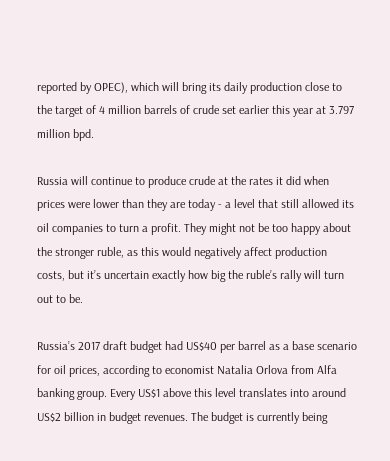reported by OPEC), which will bring its daily production close to the target of 4 million barrels of crude set earlier this year at 3.797 million bpd.

Russia will continue to produce crude at the rates it did when prices were lower than they are today - a level that still allowed its oil companies to turn a profit. They might not be too happy about the stronger ruble, as this would negatively affect production costs, but it’s uncertain exactly how big the ruble’s rally will turn out to be.

Russia’s 2017 draft budget had US$40 per barrel as a base scenario for oil prices, according to economist Natalia Orlova from Alfa banking group. Every US$1 above this level translates into around US$2 billion in budget revenues. The budget is currently being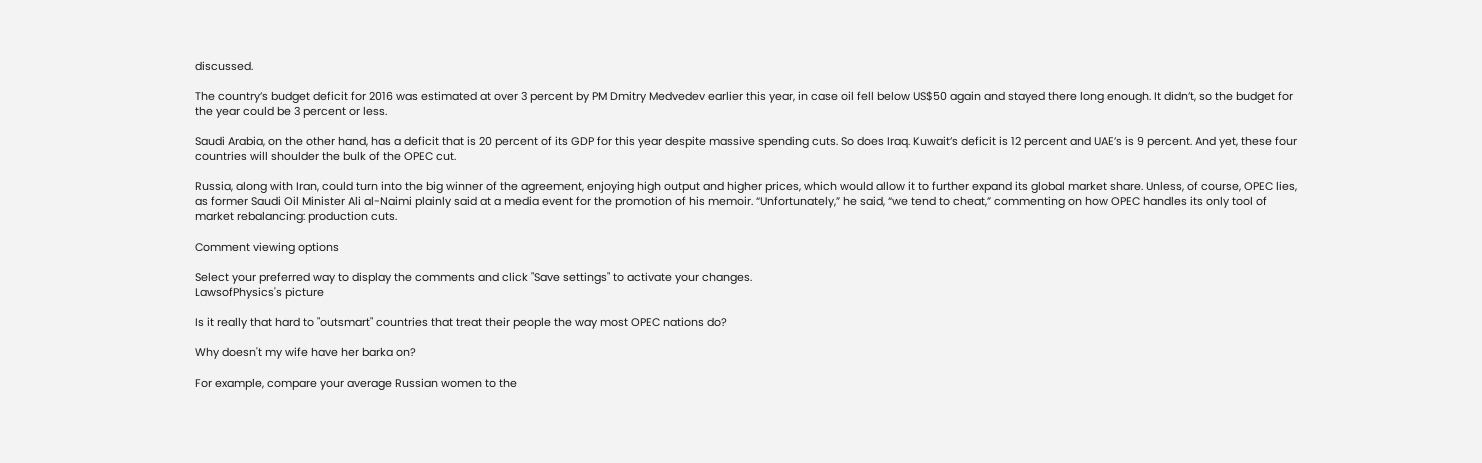discussed.

The country’s budget deficit for 2016 was estimated at over 3 percent by PM Dmitry Medvedev earlier this year, in case oil fell below US$50 again and stayed there long enough. It didn’t, so the budget for the year could be 3 percent or less.

Saudi Arabia, on the other hand, has a deficit that is 20 percent of its GDP for this year despite massive spending cuts. So does Iraq. Kuwait’s deficit is 12 percent and UAE’s is 9 percent. And yet, these four countries will shoulder the bulk of the OPEC cut.

Russia, along with Iran, could turn into the big winner of the agreement, enjoying high output and higher prices, which would allow it to further expand its global market share. Unless, of course, OPEC lies, as former Saudi Oil Minister Ali al-Naimi plainly said at a media event for the promotion of his memoir. “Unfortunately,” he said, “we tend to cheat,” commenting on how OPEC handles its only tool of market rebalancing: production cuts.

Comment viewing options

Select your preferred way to display the comments and click "Save settings" to activate your changes.
LawsofPhysics's picture

Is it really that hard to "outsmart" countries that treat their people the way most OPEC nations do?

Why doesn't my wife have her barka on?

For example, compare your average Russian women to the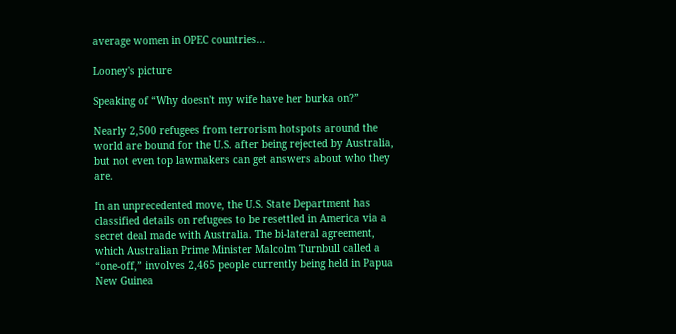average women in OPEC countries...

Looney's picture

Speaking of “Why doesn't my wife have her burka on?”

Nearly 2,500 refugees from terrorism hotspots around the world are bound for the U.S. after being rejected by Australia, but not even top lawmakers can get answers about who they are.

In an unprecedented move, the U.S. State Department has classified details on refugees to be resettled in America via a secret deal made with Australia. The bi-lateral agreement, which Australian Prime Minister Malcolm Turnbull called a “one-off,” involves 2,465 people currently being held in Papua New Guinea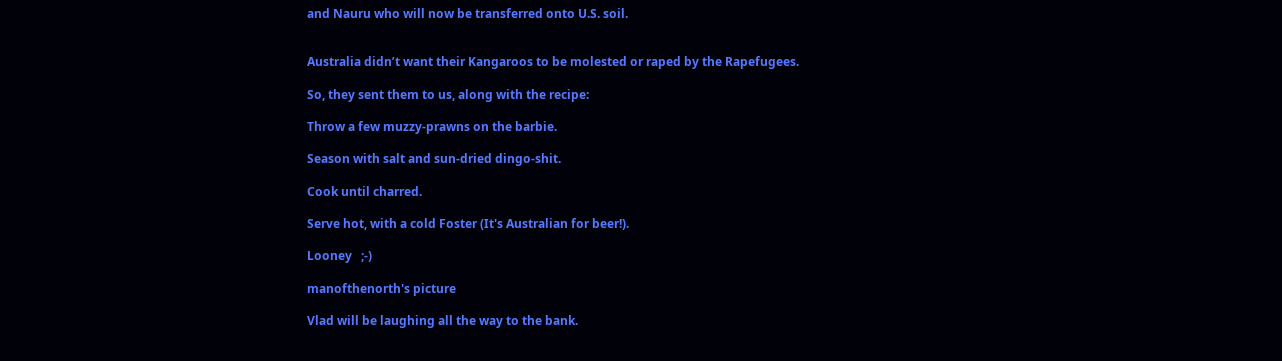and Nauru who will now be transferred onto U.S. soil.


Australia didn’t want their Kangaroos to be molested or raped by the Rapefugees.

So, they sent them to us, along with the recipe:

Throw a few muzzy-prawns on the barbie.

Season with salt and sun-dried dingo-shit.

Cook until charred.

Serve hot, with a cold Foster (It's Australian for beer!).

Looney   ;-)

manofthenorth's picture

Vlad will be laughing all the way to the bank.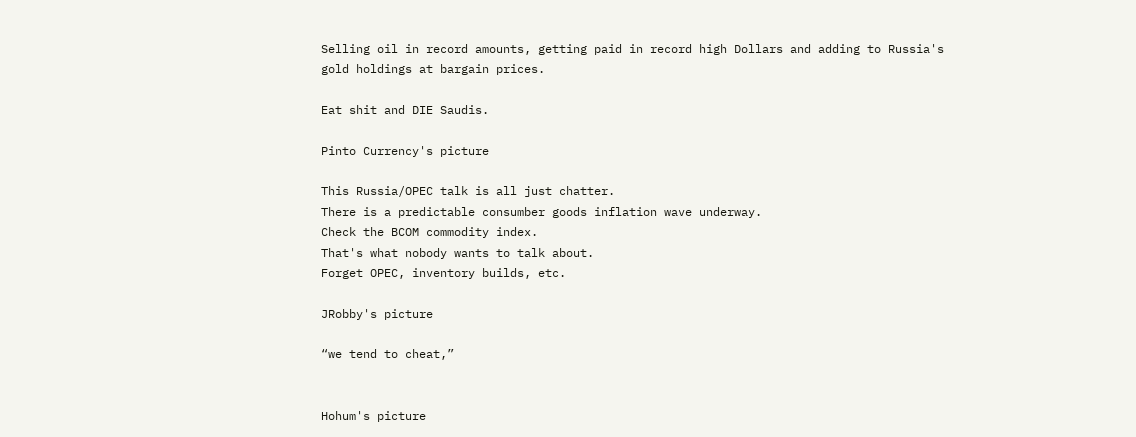Selling oil in record amounts, getting paid in record high Dollars and adding to Russia's gold holdings at bargain prices.

Eat shit and DIE Saudis.

Pinto Currency's picture

This Russia/OPEC talk is all just chatter.
There is a predictable consumber goods inflation wave underway.
Check the BCOM commodity index.
That's what nobody wants to talk about.
Forget OPEC, inventory builds, etc.

JRobby's picture

“we tend to cheat,”


Hohum's picture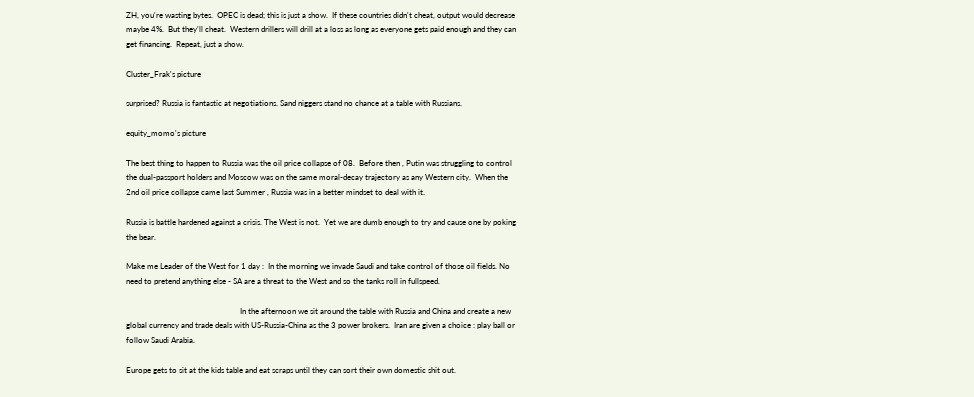ZH, you're wasting bytes.  OPEC is dead; this is just a show.  If these countries didn't cheat, output would decrease maybe 4%.  But they'll cheat.  Western drillers will drill at a loss as long as everyone gets paid enough and they can get financing.  Repeat, just a show.

Cluster_Frak's picture

surprised? Russia is fantastic at negotiations. Sand niggers stand no chance at a table with Russians.

equity_momo's picture

The best thing to happen to Russia was the oil price collapse of 08.  Before then , Putin was struggling to control the dual-passport holders and Moscow was on the same moral-decay trajectory as any Western city.  When the 2nd oil price collapse came last Summer , Russia was in a better mindset to deal with it.

Russia is battle hardened against a crisis. The West is not.  Yet we are dumb enough to try and cause one by poking the bear.

Make me Leader of the West for 1 day :  In the morning we invade Saudi and take control of those oil fields. No need to pretend anything else - SA are a threat to the West and so the tanks roll in fullspeed.

                                                         In the afternoon we sit around the table with Russia and China and create a new global currency and trade deals with US-Russia-China as the 3 power brokers.  Iran are given a choice : play ball or follow Saudi Arabia.

Europe gets to sit at the kids table and eat scraps until they can sort their own domestic shit out.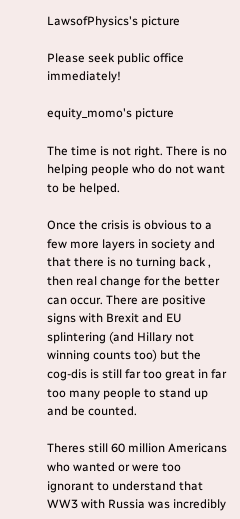LawsofPhysics's picture

Please seek public office immediately!

equity_momo's picture

The time is not right. There is no helping people who do not want to be helped.

Once the crisis is obvious to a few more layers in society and that there is no turning back , then real change for the better can occur. There are positive signs with Brexit and EU splintering (and Hillary not winning counts too) but the cog-dis is still far too great in far too many people to stand up and be counted.

Theres still 60 million Americans who wanted or were too ignorant to understand that WW3 with Russia was incredibly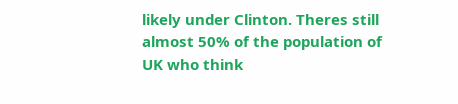likely under Clinton. Theres still almost 50% of the population of UK who think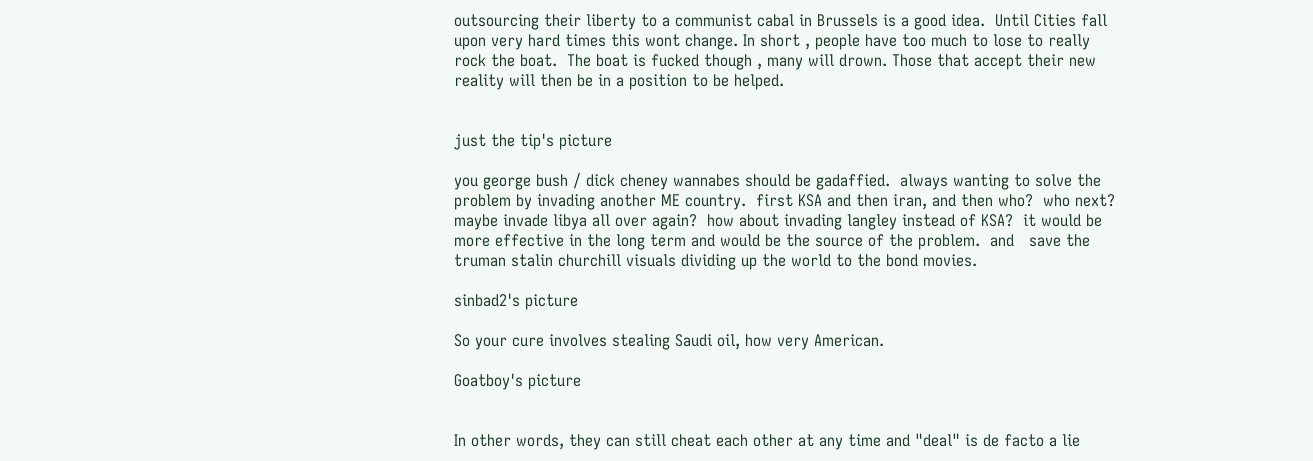outsourcing their liberty to a communist cabal in Brussels is a good idea.  Until Cities fall upon very hard times this wont change. In short , people have too much to lose to really rock the boat.  The boat is fucked though , many will drown. Those that accept their new reality will then be in a position to be helped.


just the tip's picture

you george bush / dick cheney wannabes should be gadaffied.  always wanting to solve the problem by invading another ME country.  first KSA and then iran, and then who?  who next?  maybe invade libya all over again?  how about invading langley instead of KSA?  it would be more effective in the long term and would be the source of the problem.  and   save the truman stalin churchill visuals dividing up the world to the bond movies.

sinbad2's picture

So your cure involves stealing Saudi oil, how very American.

Goatboy's picture


In other words, they can still cheat each other at any time and "deal" is de facto a lie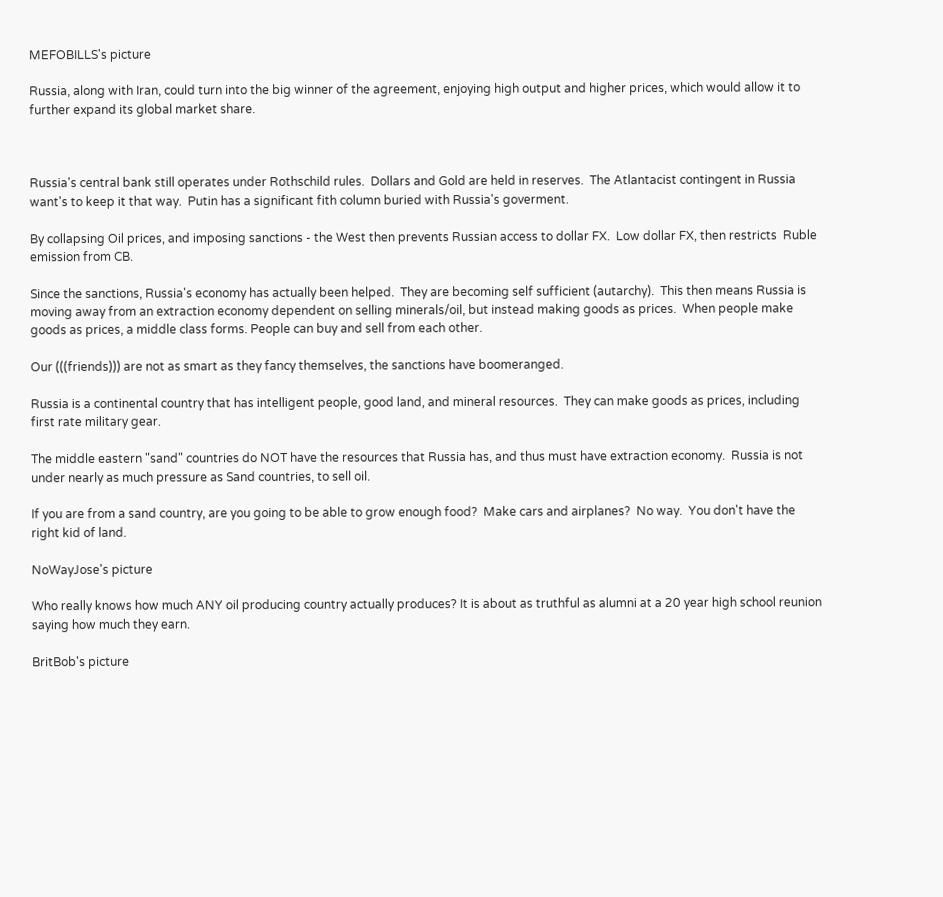MEFOBILLS's picture

Russia, along with Iran, could turn into the big winner of the agreement, enjoying high output and higher prices, which would allow it to further expand its global market share.



Russia's central bank still operates under Rothschild rules.  Dollars and Gold are held in reserves.  The Atlantacist contingent in Russia want's to keep it that way.  Putin has a significant fith column buried with Russia's goverment.

By collapsing Oil prices, and imposing sanctions - the West then prevents Russian access to dollar FX.  Low dollar FX, then restricts  Ruble emission from CB.

Since the sanctions, Russia's economy has actually been helped.  They are becoming self sufficient (autarchy).  This then means Russia is moving away from an extraction economy dependent on selling minerals/oil, but instead making goods as prices.  When people make goods as prices, a middle class forms. People can buy and sell from each other.

Our (((friends))) are not as smart as they fancy themselves, the sanctions have boomeranged.

Russia is a continental country that has intelligent people, good land, and mineral resources.  They can make goods as prices, including first rate military gear.

The middle eastern "sand" countries do NOT have the resources that Russia has, and thus must have extraction economy.  Russia is not under nearly as much pressure as Sand countries, to sell oil.

If you are from a sand country, are you going to be able to grow enough food?  Make cars and airplanes?  No way.  You don't have the right kid of land.

NoWayJose's picture

Who really knows how much ANY oil producing country actually produces? It is about as truthful as alumni at a 20 year high school reunion saying how much they earn.

BritBob's picture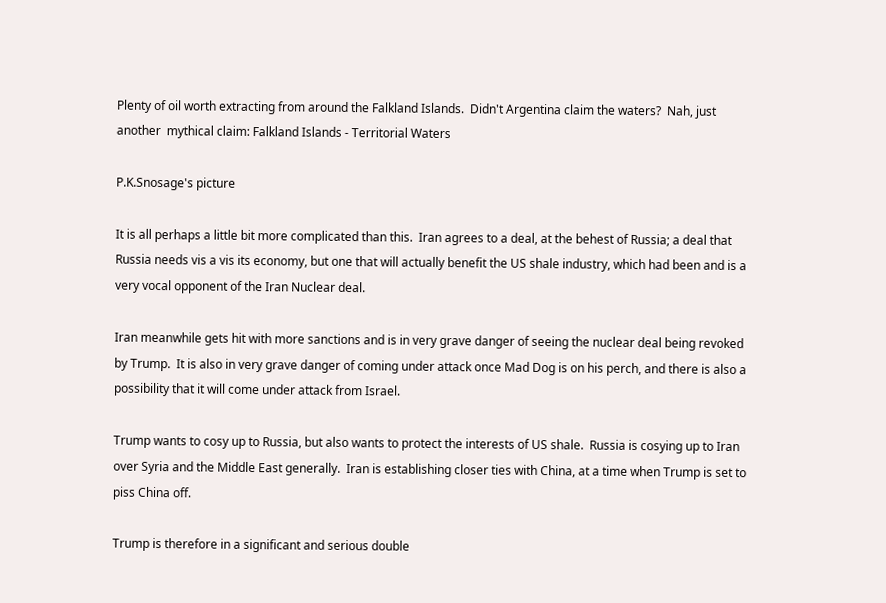Plenty of oil worth extracting from around the Falkland Islands.  Didn't Argentina claim the waters?  Nah, just another  mythical claim: Falkland Islands - Territorial Waters

P.K.Snosage's picture

It is all perhaps a little bit more complicated than this.  Iran agrees to a deal, at the behest of Russia; a deal that Russia needs vis a vis its economy, but one that will actually benefit the US shale industry, which had been and is a very vocal opponent of the Iran Nuclear deal.

Iran meanwhile gets hit with more sanctions and is in very grave danger of seeing the nuclear deal being revoked by Trump.  It is also in very grave danger of coming under attack once Mad Dog is on his perch, and there is also a possibility that it will come under attack from Israel.

Trump wants to cosy up to Russia, but also wants to protect the interests of US shale.  Russia is cosying up to Iran over Syria and the Middle East generally.  Iran is establishing closer ties with China, at a time when Trump is set to piss China off.

Trump is therefore in a significant and serious double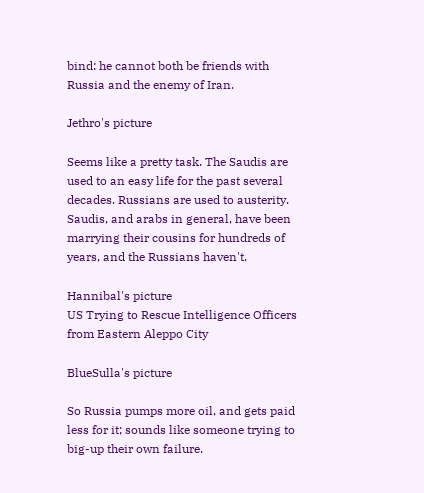bind: he cannot both be friends with Russia and the enemy of Iran.

Jethro's picture

Seems like a pretty task. The Saudis are used to an easy life for the past several decades. Russians are used to austerity. Saudis, and arabs in general, have been marrying their cousins for hundreds of years, and the Russians haven't.

Hannibal's picture
US Trying to Rescue Intelligence Officers from Eastern Aleppo City

BlueSulla's picture

So Russia pumps more oil, and gets paid less for it; sounds like someone trying to big-up their own failure.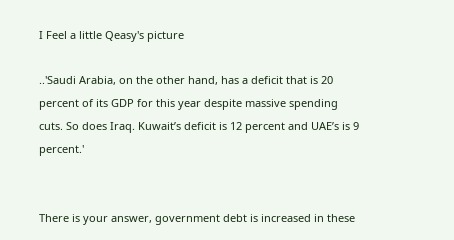I Feel a little Qeasy's picture

..'Saudi Arabia, on the other hand, has a deficit that is 20 percent of its GDP for this year despite massive spending cuts. So does Iraq. Kuwait’s deficit is 12 percent and UAE’s is 9 percent.'


There is your answer, government debt is increased in these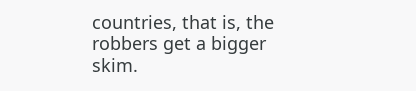countries, that is, the robbers get a bigger skim.